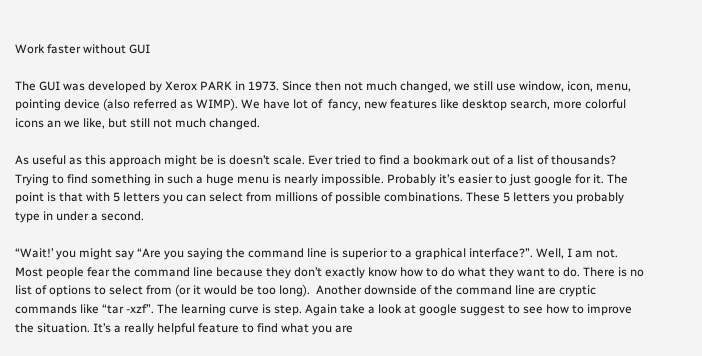Work faster without GUI

The GUI was developed by Xerox PARK in 1973. Since then not much changed, we still use window, icon, menu, pointing device (also referred as WIMP). We have lot of  fancy, new features like desktop search, more colorful icons an we like, but still not much changed.

As useful as this approach might be is doesn’t scale. Ever tried to find a bookmark out of a list of thousands? Trying to find something in such a huge menu is nearly impossible. Probably it’s easier to just google for it. The point is that with 5 letters you can select from millions of possible combinations. These 5 letters you probably type in under a second.

“Wait!’ you might say “Are you saying the command line is superior to a graphical interface?”. Well, I am not. Most people fear the command line because they don’t exactly know how to do what they want to do. There is no list of options to select from (or it would be too long).  Another downside of the command line are cryptic commands like “tar -xzf”. The learning curve is step. Again take a look at google suggest to see how to improve the situation. It’s a really helpful feature to find what you are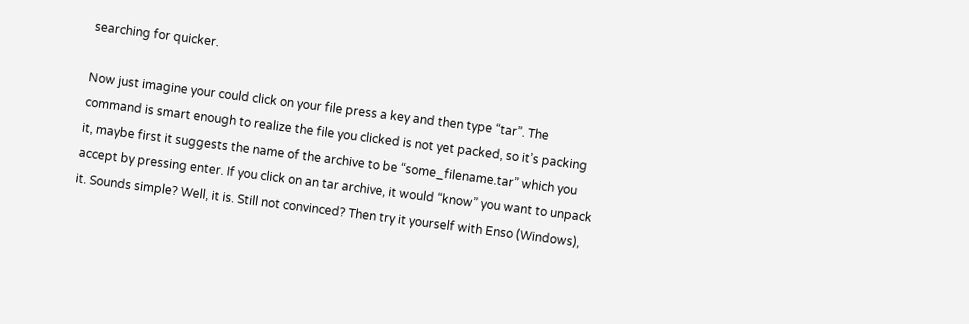searching for quicker.

Now just imagine your could click on your file press a key and then type “tar”. The command is smart enough to realize the file you clicked is not yet packed, so it’s packing it, maybe first it suggests the name of the archive to be “some_filename.tar” which you accept by pressing enter. If you click on an tar archive, it would “know” you want to unpack it. Sounds simple? Well, it is. Still not convinced? Then try it yourself with Enso (Windows),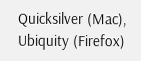Quicksilver (Mac), Ubiquity (Firefox)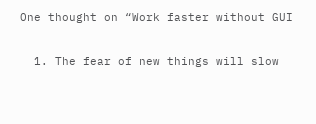One thought on “Work faster without GUI

  1. The fear of new things will slow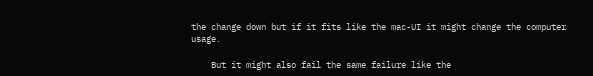the change down but if it fits like the mac-UI it might change the computer usage.

    But it might also fail the same failure like the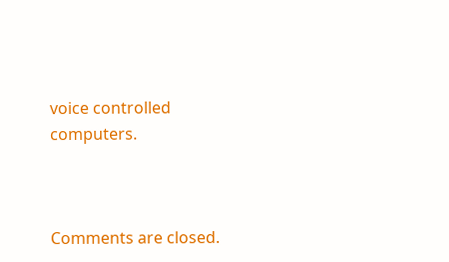voice controlled computers.



Comments are closed.